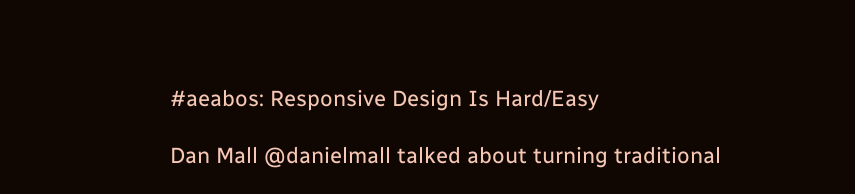#aeabos: Responsive Design Is Hard/Easy

Dan Mall @danielmall talked about turning traditional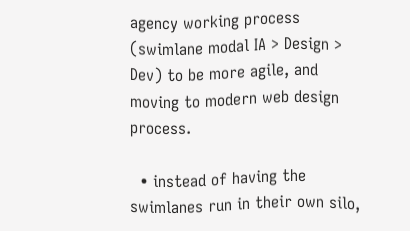agency working process (swimlane modal IA > Design > Dev) to be more agile, and moving to modern web design process.

  • instead of having the swimlanes run in their own silo,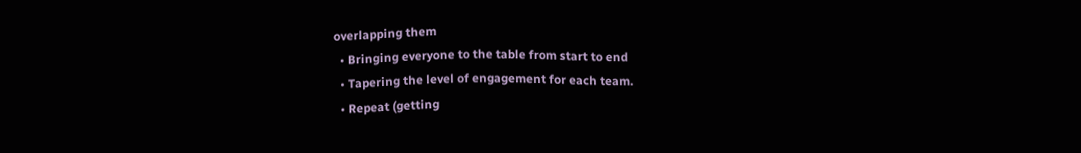overlapping them
  • Bringing everyone to the table from start to end
  • Tapering the level of engagement for each team.
  • Repeat (getting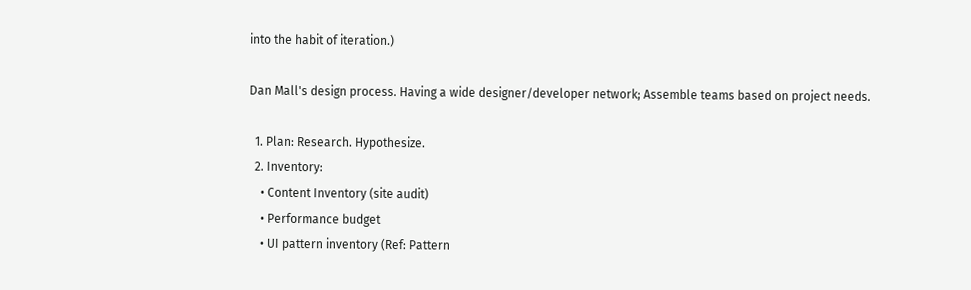into the habit of iteration.)

Dan Mall's design process. Having a wide designer/developer network; Assemble teams based on project needs.

  1. Plan: Research. Hypothesize.
  2. Inventory:
    • Content Inventory (site audit)
    • Performance budget
    • UI pattern inventory (Ref: Pattern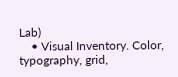Lab)
    • Visual Inventory. Color, typography, grid,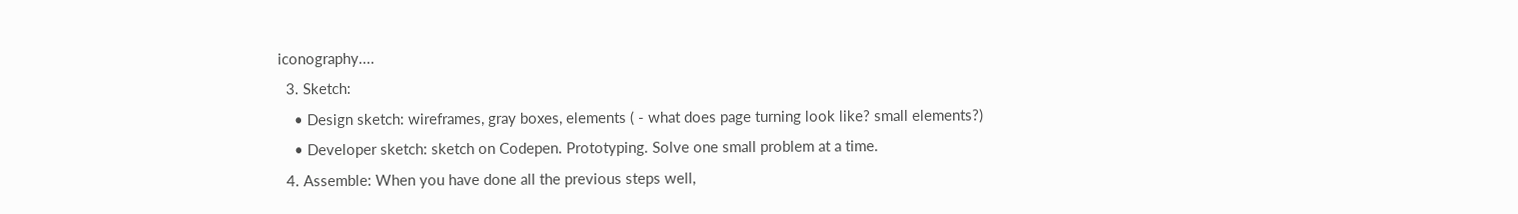iconography....
  3. Sketch:
    • Design sketch: wireframes, gray boxes, elements ( - what does page turning look like? small elements?)
    • Developer sketch: sketch on Codepen. Prototyping. Solve one small problem at a time.
  4. Assemble: When you have done all the previous steps well,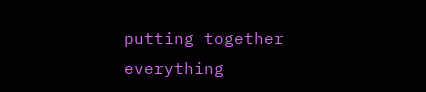putting together everything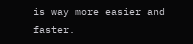is way more easier and faster.